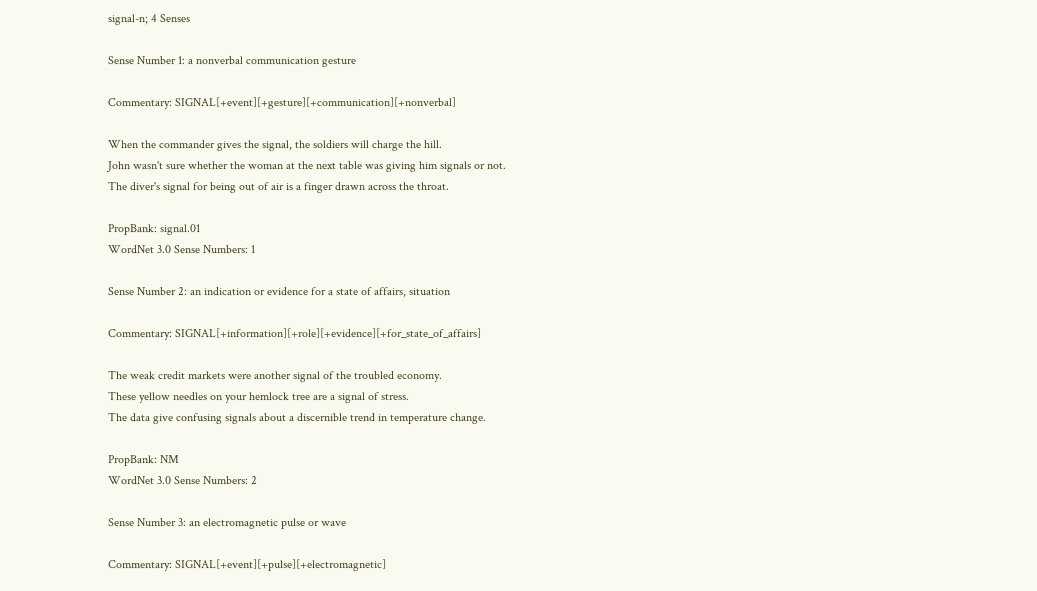signal-n; 4 Senses

Sense Number 1: a nonverbal communication gesture

Commentary: SIGNAL[+event][+gesture][+communication][+nonverbal]

When the commander gives the signal, the soldiers will charge the hill.
John wasn't sure whether the woman at the next table was giving him signals or not.
The diver's signal for being out of air is a finger drawn across the throat.

PropBank: signal.01
WordNet 3.0 Sense Numbers: 1

Sense Number 2: an indication or evidence for a state of affairs, situation

Commentary: SIGNAL[+information][+role][+evidence][+for_state_of_affairs]

The weak credit markets were another signal of the troubled economy.
These yellow needles on your hemlock tree are a signal of stress.
The data give confusing signals about a discernible trend in temperature change.

PropBank: NM
WordNet 3.0 Sense Numbers: 2

Sense Number 3: an electromagnetic pulse or wave

Commentary: SIGNAL[+event][+pulse][+electromagnetic]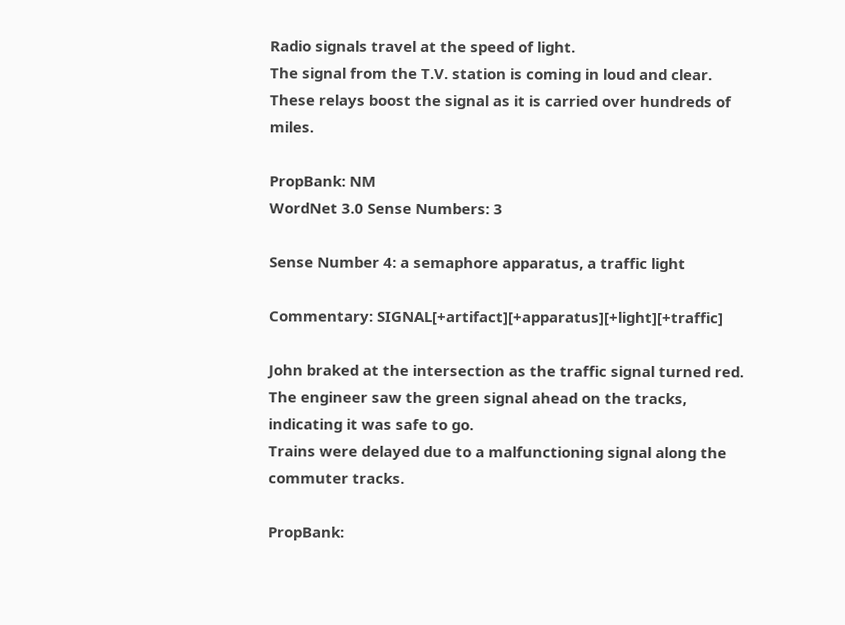Radio signals travel at the speed of light.
The signal from the T.V. station is coming in loud and clear.
These relays boost the signal as it is carried over hundreds of miles.

PropBank: NM
WordNet 3.0 Sense Numbers: 3

Sense Number 4: a semaphore apparatus, a traffic light

Commentary: SIGNAL[+artifact][+apparatus][+light][+traffic]

John braked at the intersection as the traffic signal turned red.
The engineer saw the green signal ahead on the tracks, indicating it was safe to go.
Trains were delayed due to a malfunctioning signal along the commuter tracks.

PropBank: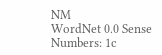NM
WordNet 0.0 Sense Numbers: 1c